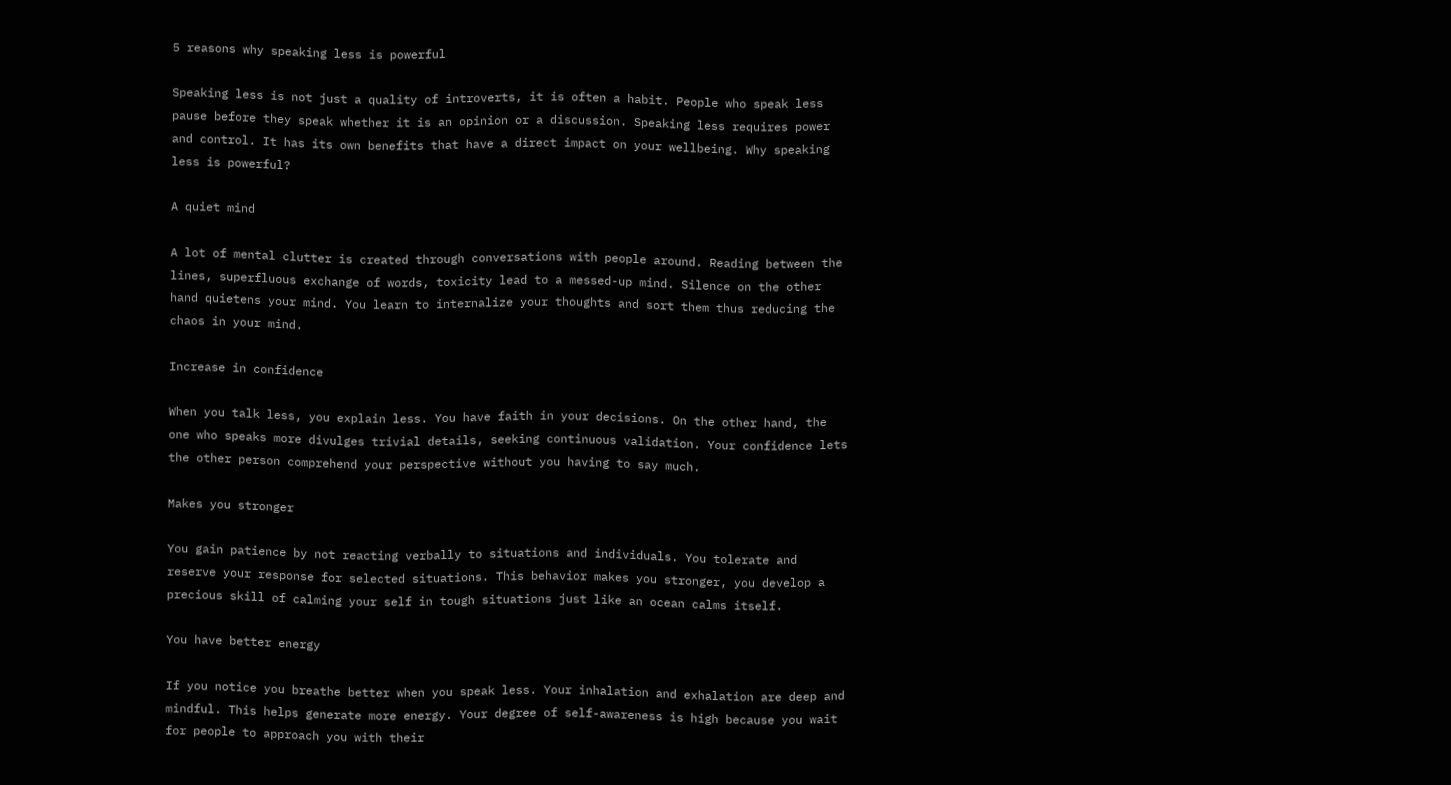5 reasons why speaking less is powerful

Speaking less is not just a quality of introverts, it is often a habit. People who speak less pause before they speak whether it is an opinion or a discussion. Speaking less requires power and control. It has its own benefits that have a direct impact on your wellbeing. Why speaking less is powerful?

A quiet mind

A lot of mental clutter is created through conversations with people around. Reading between the lines, superfluous exchange of words, toxicity lead to a messed-up mind. Silence on the other hand quietens your mind. You learn to internalize your thoughts and sort them thus reducing the chaos in your mind.

Increase in confidence

When you talk less, you explain less. You have faith in your decisions. On the other hand, the one who speaks more divulges trivial details, seeking continuous validation. Your confidence lets the other person comprehend your perspective without you having to say much.

Makes you stronger

You gain patience by not reacting verbally to situations and individuals. You tolerate and reserve your response for selected situations. This behavior makes you stronger, you develop a precious skill of calming your self in tough situations just like an ocean calms itself.

You have better energy

If you notice you breathe better when you speak less. Your inhalation and exhalation are deep and mindful. This helps generate more energy. Your degree of self-awareness is high because you wait for people to approach you with their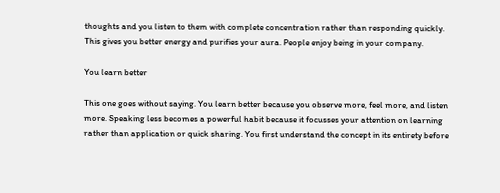thoughts and you listen to them with complete concentration rather than responding quickly. This gives you better energy and purifies your aura. People enjoy being in your company.

You learn better

This one goes without saying. You learn better because you observe more, feel more, and listen more. Speaking less becomes a powerful habit because it focusses your attention on learning rather than application or quick sharing. You first understand the concept in its entirety before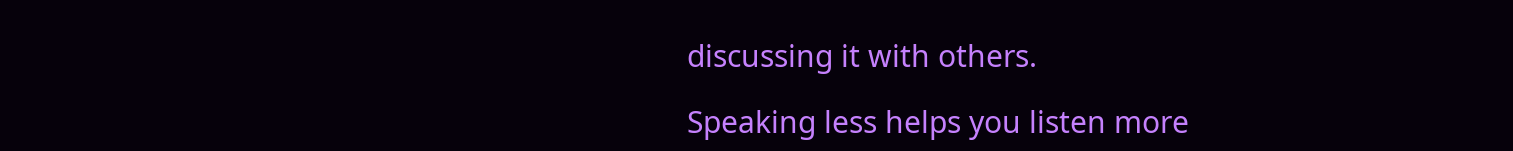discussing it with others.

Speaking less helps you listen more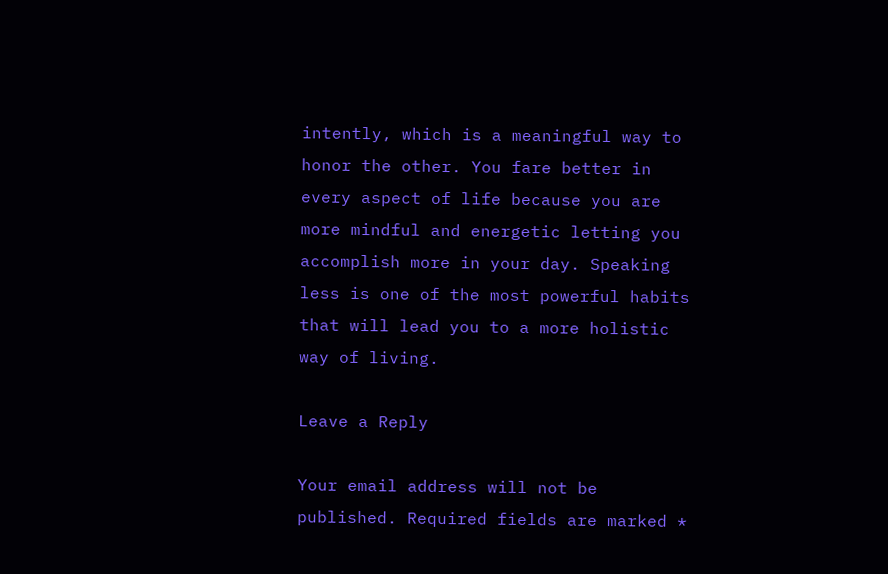intently, which is a meaningful way to honor the other. You fare better in every aspect of life because you are more mindful and energetic letting you accomplish more in your day. Speaking less is one of the most powerful habits that will lead you to a more holistic way of living.

Leave a Reply

Your email address will not be published. Required fields are marked *